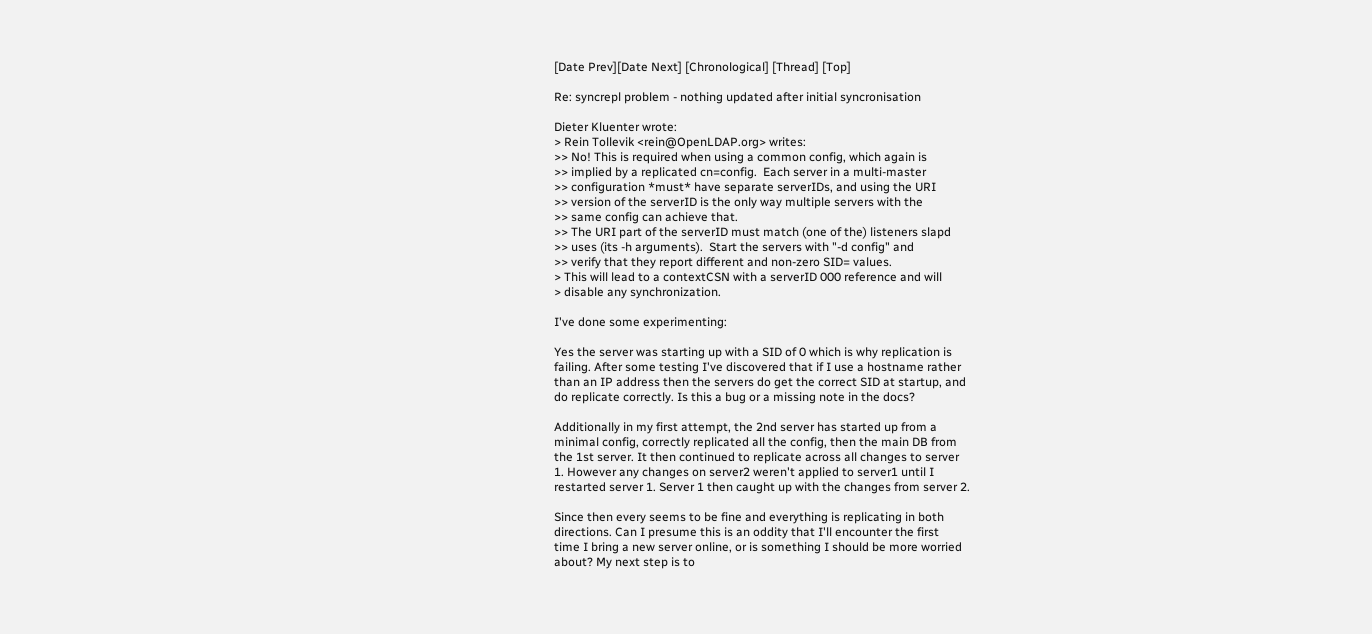[Date Prev][Date Next] [Chronological] [Thread] [Top]

Re: syncrepl problem - nothing updated after initial syncronisation

Dieter Kluenter wrote:
> Rein Tollevik <rein@OpenLDAP.org> writes:
>> No! This is required when using a common config, which again is
>> implied by a replicated cn=config.  Each server in a multi-master
>> configuration *must* have separate serverIDs, and using the URI
>> version of the serverID is the only way multiple servers with the
>> same config can achieve that.
>> The URI part of the serverID must match (one of the) listeners slapd
>> uses (its -h arguments).  Start the servers with "-d config" and
>> verify that they report different and non-zero SID= values.
> This will lead to a contextCSN with a serverID 000 reference and will
> disable any synchronization.

I've done some experimenting:

Yes the server was starting up with a SID of 0 which is why replication is
failing. After some testing I've discovered that if I use a hostname rather
than an IP address then the servers do get the correct SID at startup, and
do replicate correctly. Is this a bug or a missing note in the docs?

Additionally in my first attempt, the 2nd server has started up from a
minimal config, correctly replicated all the config, then the main DB from
the 1st server. It then continued to replicate across all changes to server
1. However any changes on server2 weren't applied to server1 until I
restarted server 1. Server 1 then caught up with the changes from server 2.

Since then every seems to be fine and everything is replicating in both
directions. Can I presume this is an oddity that I'll encounter the first
time I bring a new server online, or is something I should be more worried
about? My next step is to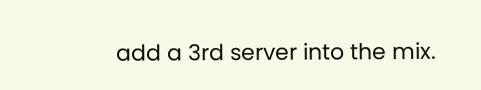add a 3rd server into the mix.